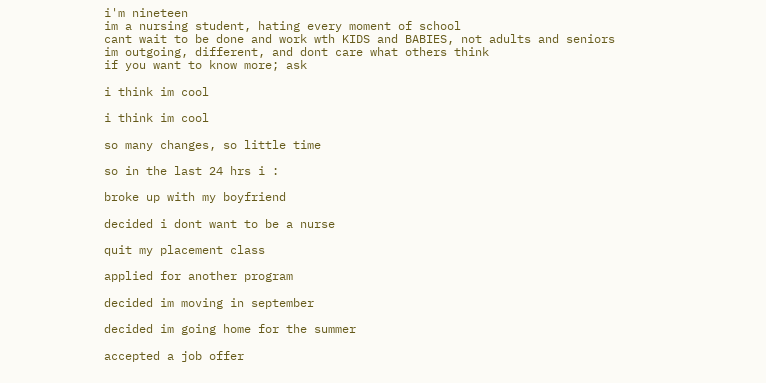i'm nineteen
im a nursing student, hating every moment of school
cant wait to be done and work wth KIDS and BABIES, not adults and seniors
im outgoing, different, and dont care what others think
if you want to know more; ask

i think im cool

i think im cool

so many changes, so little time

so in the last 24 hrs i :

broke up with my boyfriend

decided i dont want to be a nurse

quit my placement class

applied for another program

decided im moving in september

decided im going home for the summer

accepted a job offer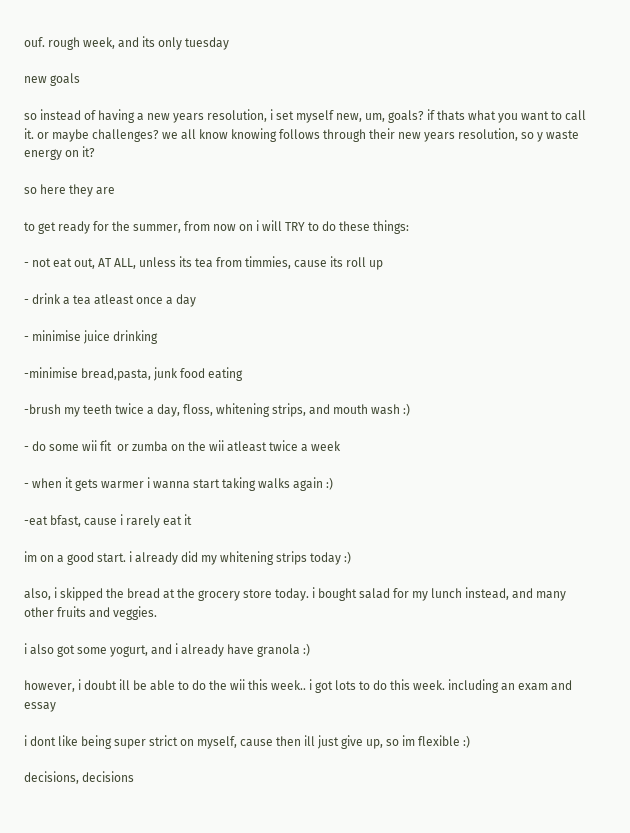ouf. rough week, and its only tuesday

new goals

so instead of having a new years resolution, i set myself new, um, goals? if thats what you want to call it. or maybe challenges? we all know knowing follows through their new years resolution, so y waste energy on it?

so here they are

to get ready for the summer, from now on i will TRY to do these things:

- not eat out, AT ALL, unless its tea from timmies, cause its roll up

- drink a tea atleast once a day

- minimise juice drinking

-minimise bread,pasta, junk food eating

-brush my teeth twice a day, floss, whitening strips, and mouth wash :)

- do some wii fit  or zumba on the wii atleast twice a week

- when it gets warmer i wanna start taking walks again :)

-eat bfast, cause i rarely eat it

im on a good start. i already did my whitening strips today :)

also, i skipped the bread at the grocery store today. i bought salad for my lunch instead, and many other fruits and veggies.

i also got some yogurt, and i already have granola :)

however, i doubt ill be able to do the wii this week.. i got lots to do this week. including an exam and essay

i dont like being super strict on myself, cause then ill just give up, so im flexible :)

decisions, decisions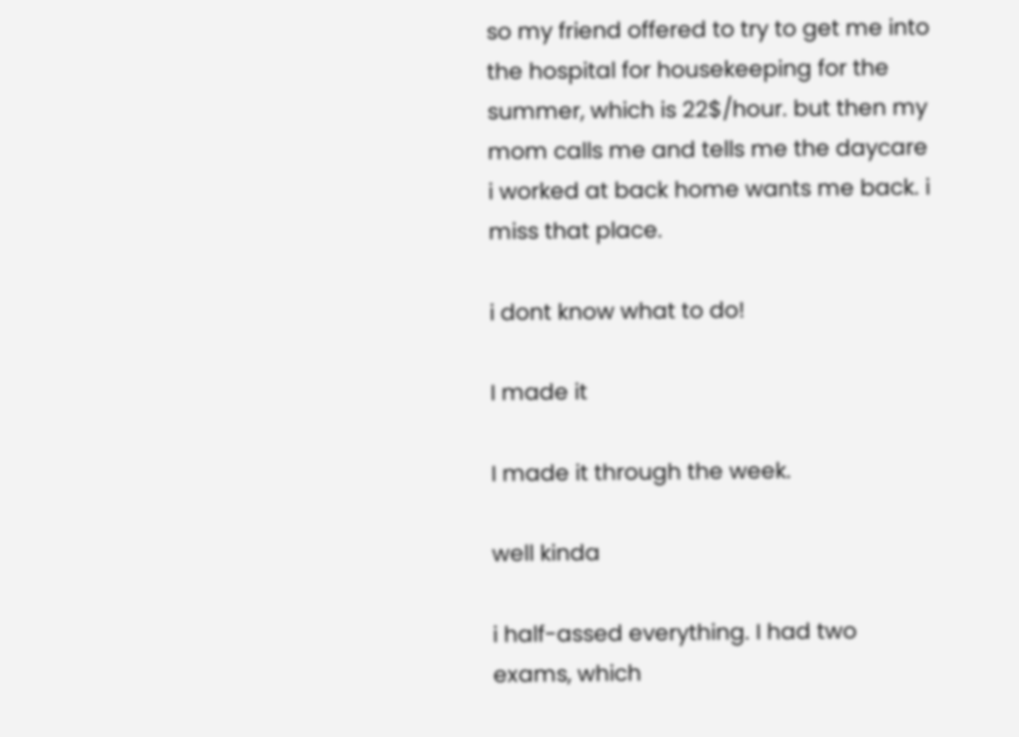so my friend offered to try to get me into the hospital for housekeeping for the summer, which is 22$/hour. but then my mom calls me and tells me the daycare i worked at back home wants me back. i miss that place.

i dont know what to do!

I made it

I made it through the week.

well kinda

i half-assed everything. I had two exams, which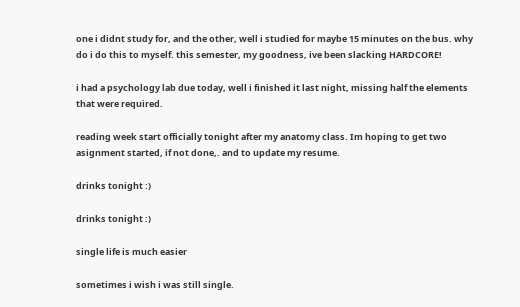one i didnt study for, and the other, well i studied for maybe 15 minutes on the bus. why do i do this to myself. this semester, my goodness, ive been slacking HARDCORE!

i had a psychology lab due today, well i finished it last night, missing half the elements that were required.

reading week start officially tonight after my anatomy class. Im hoping to get two asignment started, if not done,. and to update my resume.

drinks tonight :)

drinks tonight :)

single life is much easier

sometimes i wish i was still single.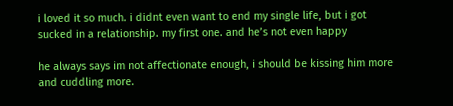i loved it so much. i didnt even want to end my single life, but i got sucked in a relationship. my first one. and he’s not even happy

he always says im not affectionate enough, i should be kissing him more and cuddling more.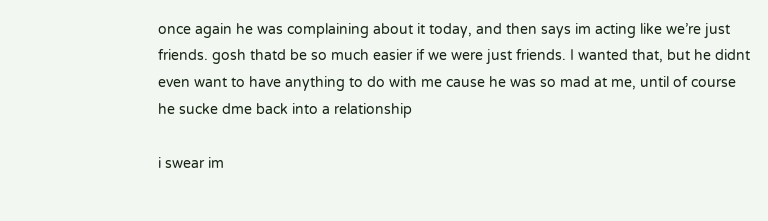once again he was complaining about it today, and then says im acting like we’re just friends. gosh thatd be so much easier if we were just friends. I wanted that, but he didnt even want to have anything to do with me cause he was so mad at me, until of course he sucke dme back into a relationship

i swear im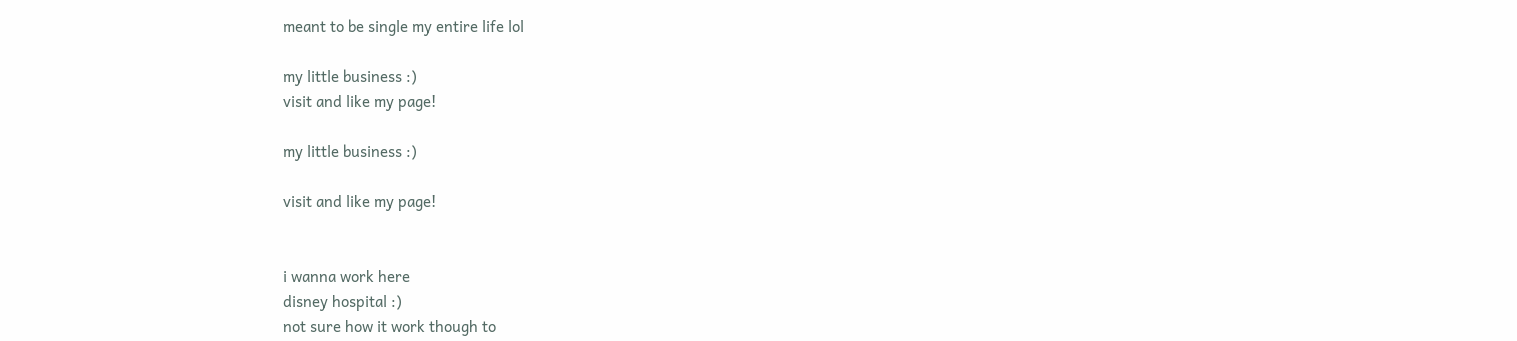meant to be single my entire life lol

my little business :)
visit and like my page!

my little business :)

visit and like my page!


i wanna work here
disney hospital :)
not sure how it work though to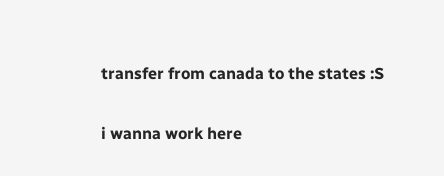transfer from canada to the states :S

i wanna work here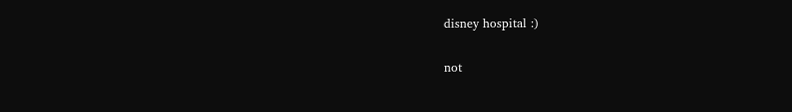disney hospital :)

not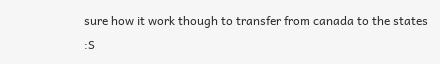sure how it work though to transfer from canada to the states :S